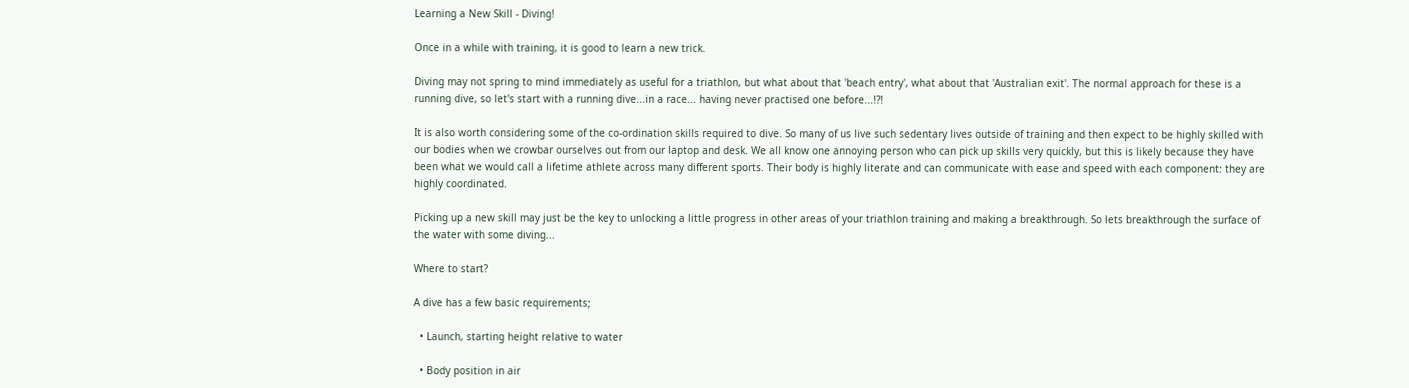Learning a New Skill - Diving!

Once in a while with training, it is good to learn a new trick.

Diving may not spring to mind immediately as useful for a triathlon, but what about that 'beach entry', what about that 'Australian exit'. The normal approach for these is a running dive, so let's start with a running dive...in a race... having never practised one before...!?!

It is also worth considering some of the co-ordination skills required to dive. So many of us live such sedentary lives outside of training and then expect to be highly skilled with our bodies when we crowbar ourselves out from our laptop and desk. We all know one annoying person who can pick up skills very quickly, but this is likely because they have been what we would call a lifetime athlete across many different sports. Their body is highly literate and can communicate with ease and speed with each component: they are highly coordinated.

Picking up a new skill may just be the key to unlocking a little progress in other areas of your triathlon training and making a breakthrough. So lets breakthrough the surface of the water with some diving...

Where to start?

A dive has a few basic requirements;

  • Launch, starting height relative to water

  • Body position in air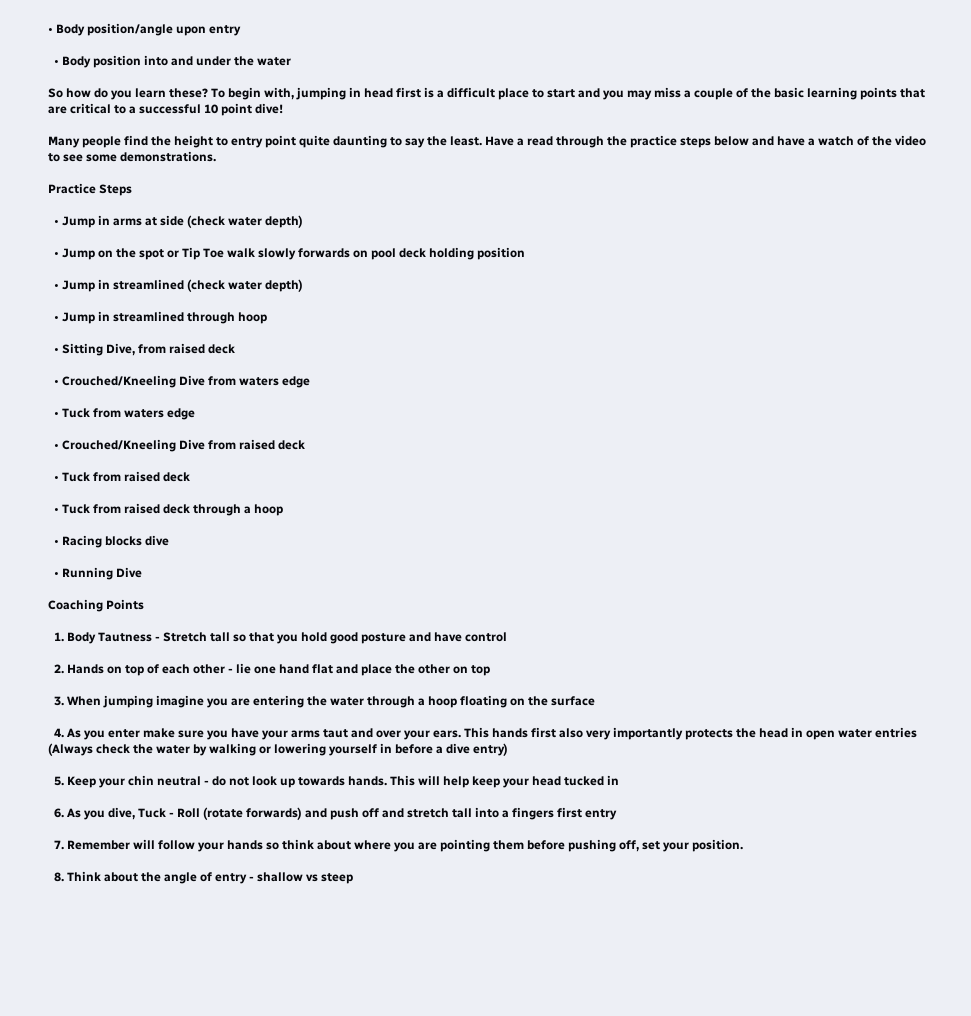• Body position/angle upon entry

  • Body position into and under the water

So how do you learn these? To begin with, jumping in head first is a difficult place to start and you may miss a couple of the basic learning points that are critical to a successful 10 point dive!

Many people find the height to entry point quite daunting to say the least. Have a read through the practice steps below and have a watch of the video to see some demonstrations.

Practice Steps

  • Jump in arms at side (check water depth)

  • Jump on the spot or Tip Toe walk slowly forwards on pool deck holding position

  • Jump in streamlined (check water depth)

  • Jump in streamlined through hoop

  • Sitting Dive, from raised deck

  • Crouched/Kneeling Dive from waters edge

  • Tuck from waters edge

  • Crouched/Kneeling Dive from raised deck

  • Tuck from raised deck

  • Tuck from raised deck through a hoop

  • Racing blocks dive

  • Running Dive

Coaching Points

  1. Body Tautness - Stretch tall so that you hold good posture and have control

  2. Hands on top of each other - lie one hand flat and place the other on top

  3. When jumping imagine you are entering the water through a hoop floating on the surface

  4. As you enter make sure you have your arms taut and over your ears. This hands first also very importantly protects the head in open water entries (Always check the water by walking or lowering yourself in before a dive entry)

  5. Keep your chin neutral - do not look up towards hands. This will help keep your head tucked in

  6. As you dive, Tuck - Roll (rotate forwards) and push off and stretch tall into a fingers first entry

  7. Remember will follow your hands so think about where you are pointing them before pushing off, set your position.

  8. Think about the angle of entry - shallow vs steep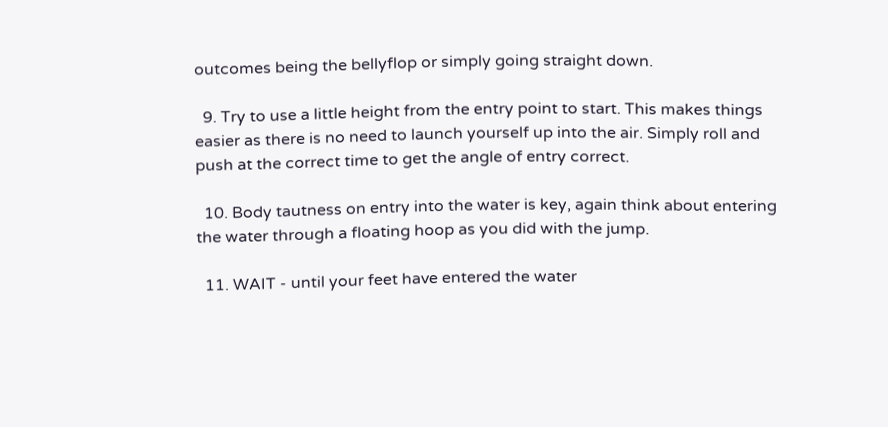outcomes being the bellyflop or simply going straight down.

  9. Try to use a little height from the entry point to start. This makes things easier as there is no need to launch yourself up into the air. Simply roll and push at the correct time to get the angle of entry correct.

  10. Body tautness on entry into the water is key, again think about entering the water through a floating hoop as you did with the jump.

  11. WAIT - until your feet have entered the water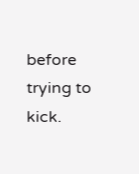before trying to kick.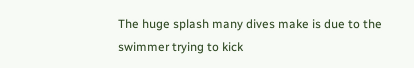The huge splash many dives make is due to the swimmer trying to kick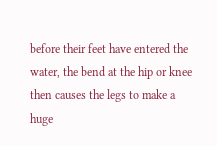before their feet have entered the water, the bend at the hip or knee then causes the legs to make a huge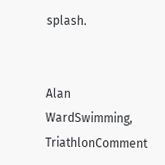splash.


Alan WardSwimming, TriathlonComment